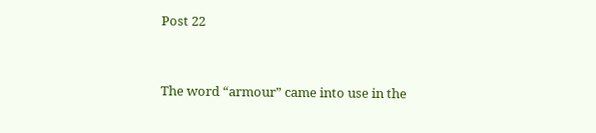Post 22


The word “armour” came into use in the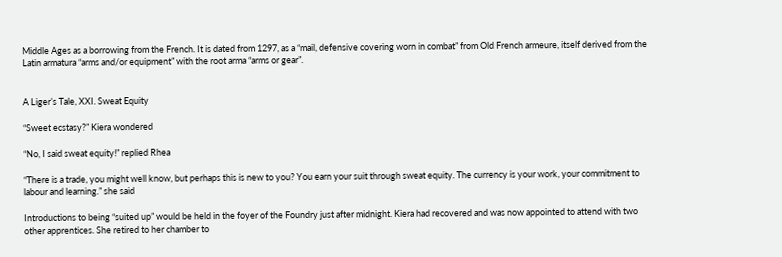Middle Ages as a borrowing from the French. It is dated from 1297, as a “mail, defensive covering worn in combat” from Old French armeure, itself derived from the Latin armatura “arms and/or equipment” with the root arma “arms or gear”.


A Liger’s Tale, XXI. Sweat Equity

“Sweet ecstasy?” Kiera wondered

“No, I said sweat equity!” replied Rhea

“There is a trade, you might well know, but perhaps this is new to you? You earn your suit through sweat equity. The currency is your work, your commitment to labour and learning.” she said

Introductions to being “suited up” would be held in the foyer of the Foundry just after midnight. Kiera had recovered and was now appointed to attend with two other apprentices. She retired to her chamber to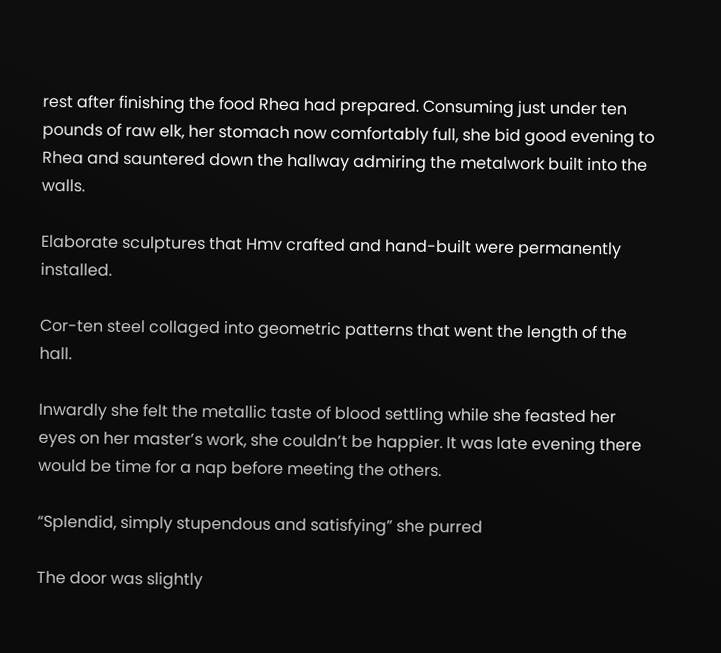rest after finishing the food Rhea had prepared. Consuming just under ten pounds of raw elk, her stomach now comfortably full, she bid good evening to Rhea and sauntered down the hallway admiring the metalwork built into the walls.

Elaborate sculptures that Hmv crafted and hand-built were permanently installed.

Cor-ten steel collaged into geometric patterns that went the length of the hall.

Inwardly she felt the metallic taste of blood settling while she feasted her eyes on her master’s work, she couldn’t be happier. It was late evening there would be time for a nap before meeting the others.

“Splendid, simply stupendous and satisfying” she purred

The door was slightly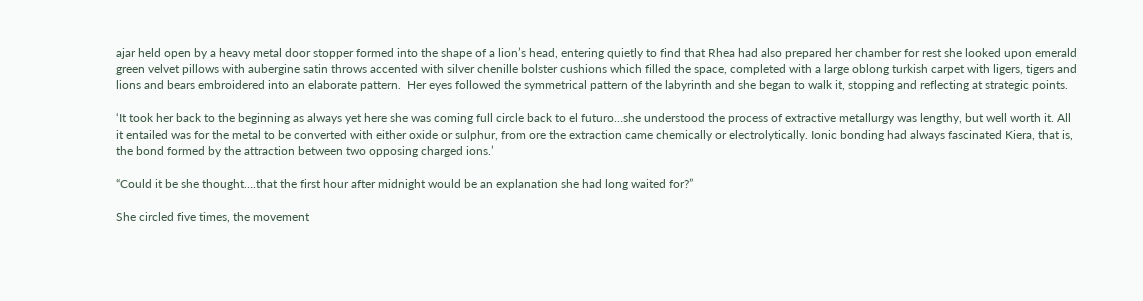ajar held open by a heavy metal door stopper formed into the shape of a lion’s head, entering quietly to find that Rhea had also prepared her chamber for rest she looked upon emerald green velvet pillows with aubergine satin throws accented with silver chenille bolster cushions which filled the space, completed with a large oblong turkish carpet with ligers, tigers and lions and bears embroidered into an elaborate pattern.  Her eyes followed the symmetrical pattern of the labyrinth and she began to walk it, stopping and reflecting at strategic points.

‘It took her back to the beginning as always yet here she was coming full circle back to el futuro…she understood the process of extractive metallurgy was lengthy, but well worth it. All it entailed was for the metal to be converted with either oxide or sulphur, from ore the extraction came chemically or electrolytically. Ionic bonding had always fascinated Kiera, that is, the bond formed by the attraction between two opposing charged ions.’

“Could it be she thought….that the first hour after midnight would be an explanation she had long waited for?”

She circled five times, the movement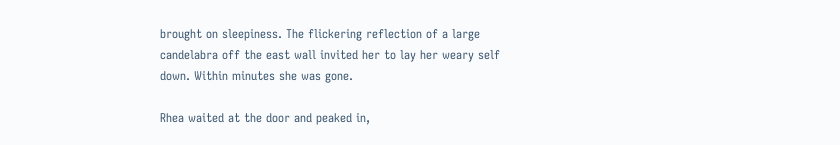brought on sleepiness. The flickering reflection of a large candelabra off the east wall invited her to lay her weary self down. Within minutes she was gone.

Rhea waited at the door and peaked in,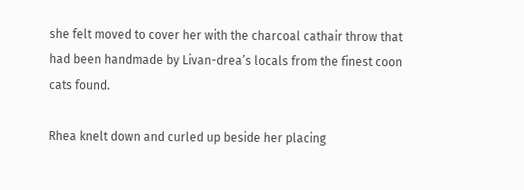she felt moved to cover her with the charcoal cathair throw that had been handmade by Livan-drea’s locals from the finest coon cats found.

Rhea knelt down and curled up beside her placing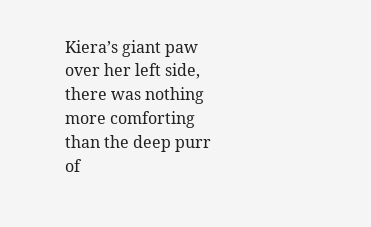Kiera’s giant paw over her left side, there was nothing more comforting than the deep purr of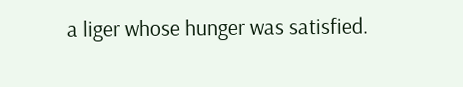a liger whose hunger was satisfied.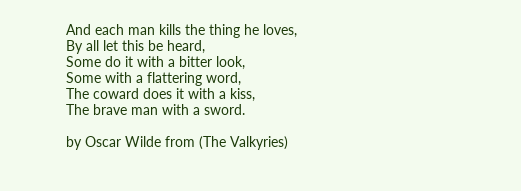And each man kills the thing he loves,
By all let this be heard,
Some do it with a bitter look,
Some with a flattering word,
The coward does it with a kiss,
The brave man with a sword.

by Oscar Wilde from (The Valkyries)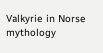Valkyrie in Norse mythology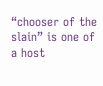“chooser of the slain” is one of a host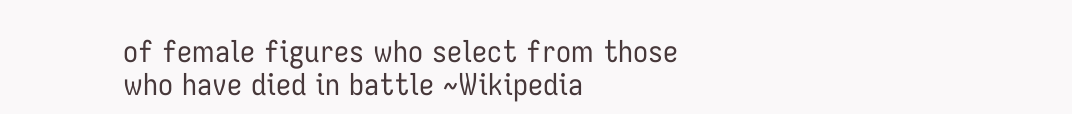of female figures who select from those who have died in battle ~Wikipedia